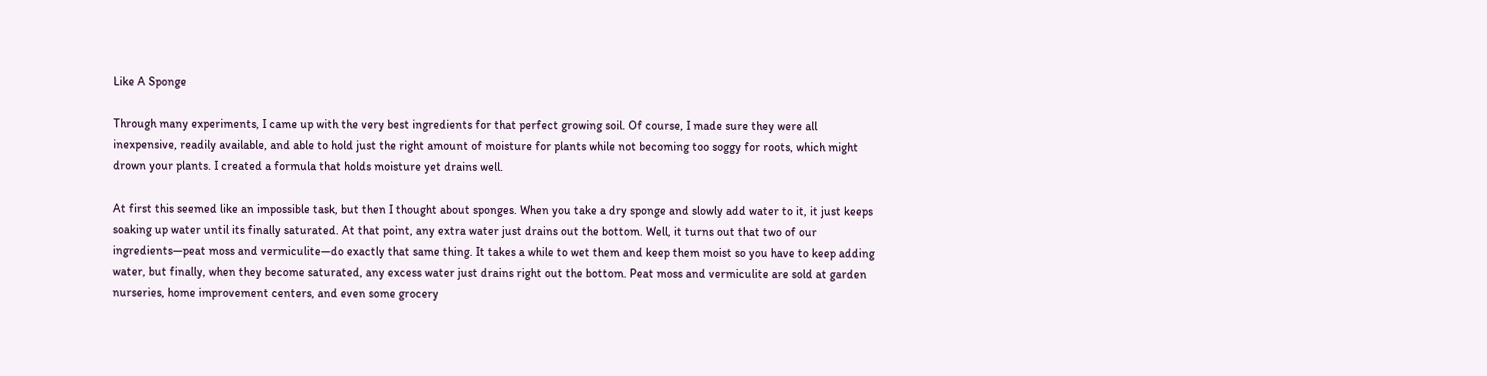Like A Sponge

Through many experiments, I came up with the very best ingredients for that perfect growing soil. Of course, I made sure they were all inexpensive, readily available, and able to hold just the right amount of moisture for plants while not becoming too soggy for roots, which might drown your plants. I created a formula that holds moisture yet drains well.

At first this seemed like an impossible task, but then I thought about sponges. When you take a dry sponge and slowly add water to it, it just keeps soaking up water until its finally saturated. At that point, any extra water just drains out the bottom. Well, it turns out that two of our ingredients—peat moss and vermiculite—do exactly that same thing. It takes a while to wet them and keep them moist so you have to keep adding water, but finally, when they become saturated, any excess water just drains right out the bottom. Peat moss and vermiculite are sold at garden nurseries, home improvement centers, and even some grocery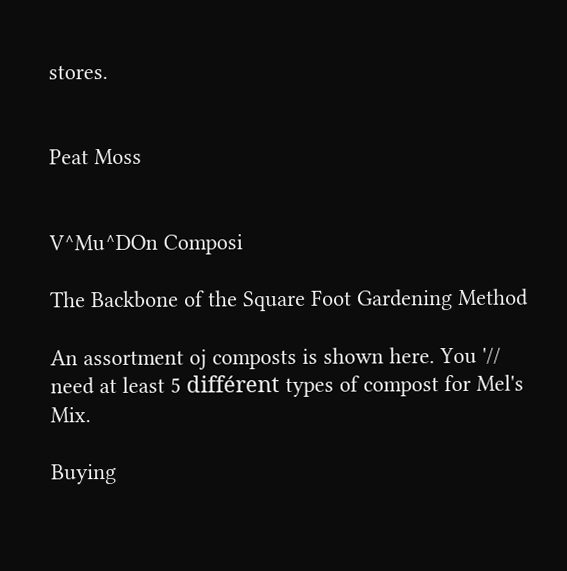stores.


Peat Moss


V^Mu^DOn Composi

The Backbone of the Square Foot Gardening Method

An assortment oj composts is shown here. You '// need at least 5 différent types of compost for Mel's Mix.

Buying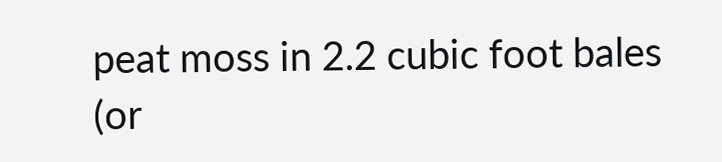peat moss in 2.2 cubic foot bales (or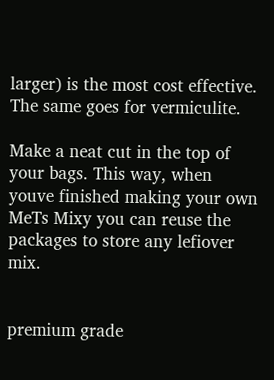larger) is the most cost effective. The same goes for vermiculite.

Make a neat cut in the top of your bags. This way, when youve finished making your own MeTs Mixy you can reuse the packages to store any lefiover mix.


premium grade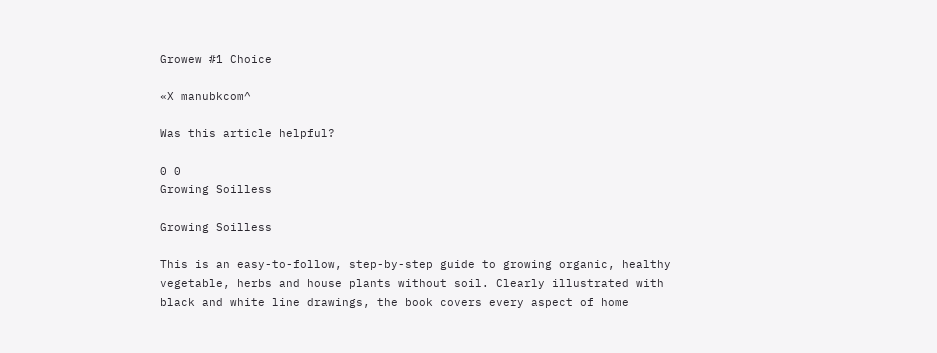Growew #1 Choice

«X manubkcom^

Was this article helpful?

0 0
Growing Soilless

Growing Soilless

This is an easy-to-follow, step-by-step guide to growing organic, healthy vegetable, herbs and house plants without soil. Clearly illustrated with black and white line drawings, the book covers every aspect of home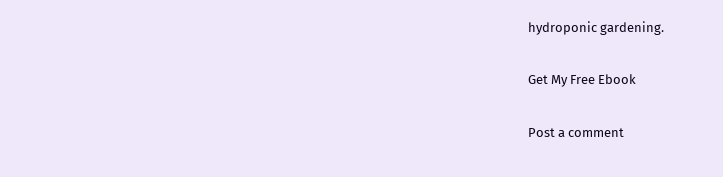hydroponic gardening.

Get My Free Ebook

Post a comment